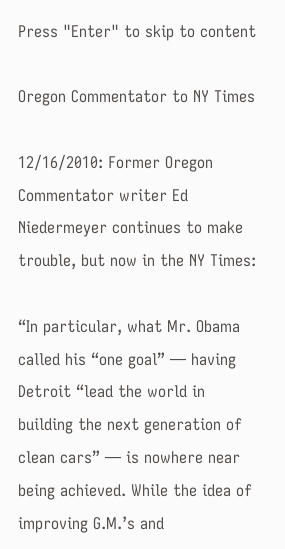Press "Enter" to skip to content

Oregon Commentator to NY Times

12/16/2010: Former Oregon Commentator writer Ed Niedermeyer continues to make trouble, but now in the NY Times:

“In particular, what Mr. Obama called his “one goal” — having Detroit “lead the world in building the next generation of clean cars” — is nowhere near being achieved. While the idea of improving G.M.’s and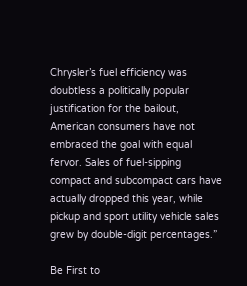Chrysler’s fuel efficiency was doubtless a politically popular justification for the bailout, American consumers have not embraced the goal with equal fervor. Sales of fuel-sipping compact and subcompact cars have actually dropped this year, while pickup and sport utility vehicle sales grew by double-digit percentages.”

Be First to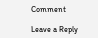Comment

Leave a Reply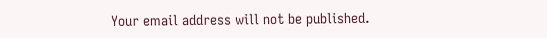Your email address will not be published.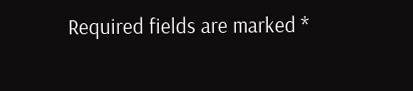Required fields are marked *